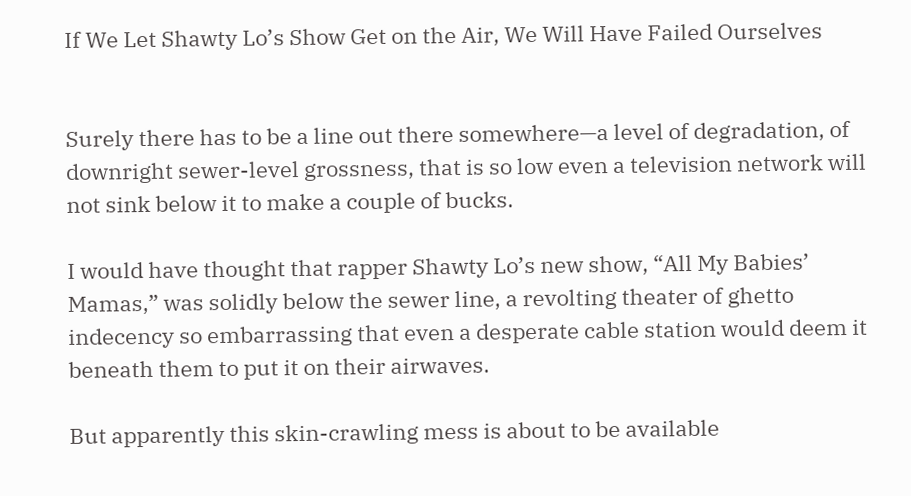If We Let Shawty Lo’s Show Get on the Air, We Will Have Failed Ourselves


Surely there has to be a line out there somewhere—a level of degradation, of downright sewer-level grossness, that is so low even a television network will not sink below it to make a couple of bucks.

I would have thought that rapper Shawty Lo’s new show, “All My Babies’ Mamas,” was solidly below the sewer line, a revolting theater of ghetto indecency so embarrassing that even a desperate cable station would deem it beneath them to put it on their airwaves.

But apparently this skin-crawling mess is about to be available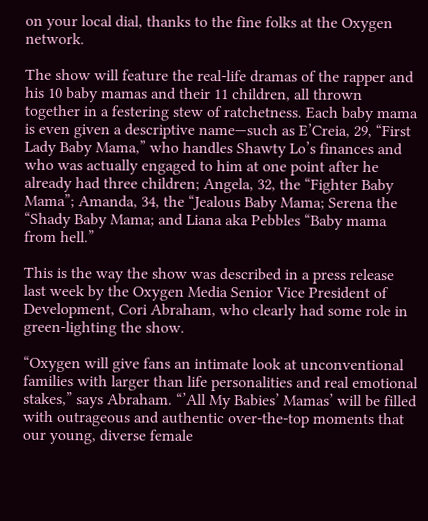on your local dial, thanks to the fine folks at the Oxygen network.

The show will feature the real-life dramas of the rapper and his 10 baby mamas and their 11 children, all thrown together in a festering stew of ratchetness. Each baby mama is even given a descriptive name—such as E’Creia, 29, “First Lady Baby Mama,” who handles Shawty Lo’s finances and who was actually engaged to him at one point after he already had three children; Angela, 32, the “Fighter Baby Mama”; Amanda, 34, the “Jealous Baby Mama; Serena the “Shady Baby Mama; and Liana aka Pebbles “Baby mama from hell.”

This is the way the show was described in a press release last week by the Oxygen Media Senior Vice President of Development, Cori Abraham, who clearly had some role in green-lighting the show.

“Oxygen will give fans an intimate look at unconventional families with larger than life personalities and real emotional stakes,” says Abraham. “’All My Babies’ Mamas’ will be filled with outrageous and authentic over-the-top moments that our young, diverse female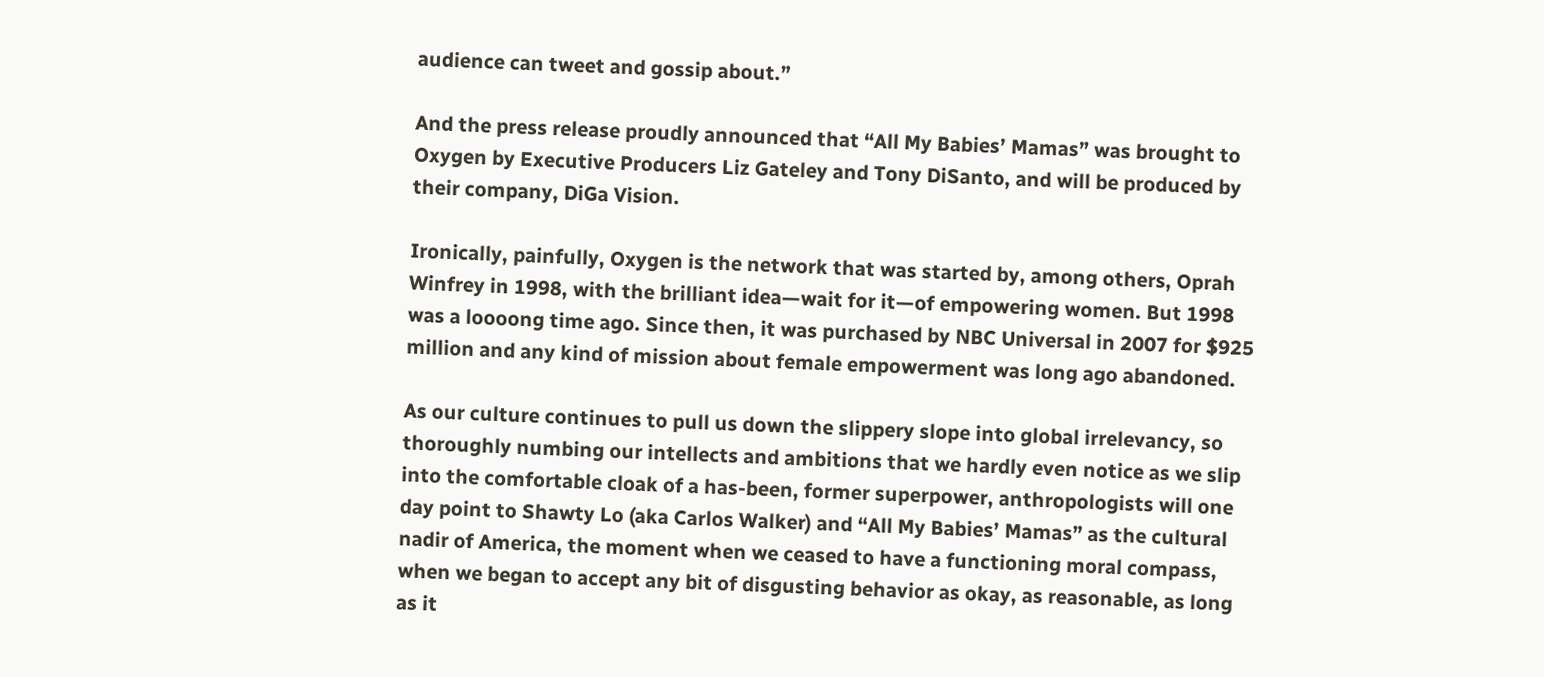audience can tweet and gossip about.”

And the press release proudly announced that “All My Babies’ Mamas” was brought to Oxygen by Executive Producers Liz Gateley and Tony DiSanto, and will be produced by their company, DiGa Vision.

Ironically, painfully, Oxygen is the network that was started by, among others, Oprah Winfrey in 1998, with the brilliant idea—wait for it—of empowering women. But 1998 was a loooong time ago. Since then, it was purchased by NBC Universal in 2007 for $925 million and any kind of mission about female empowerment was long ago abandoned.

As our culture continues to pull us down the slippery slope into global irrelevancy, so thoroughly numbing our intellects and ambitions that we hardly even notice as we slip into the comfortable cloak of a has-been, former superpower, anthropologists will one day point to Shawty Lo (aka Carlos Walker) and “All My Babies’ Mamas” as the cultural nadir of America, the moment when we ceased to have a functioning moral compass, when we began to accept any bit of disgusting behavior as okay, as reasonable, as long as it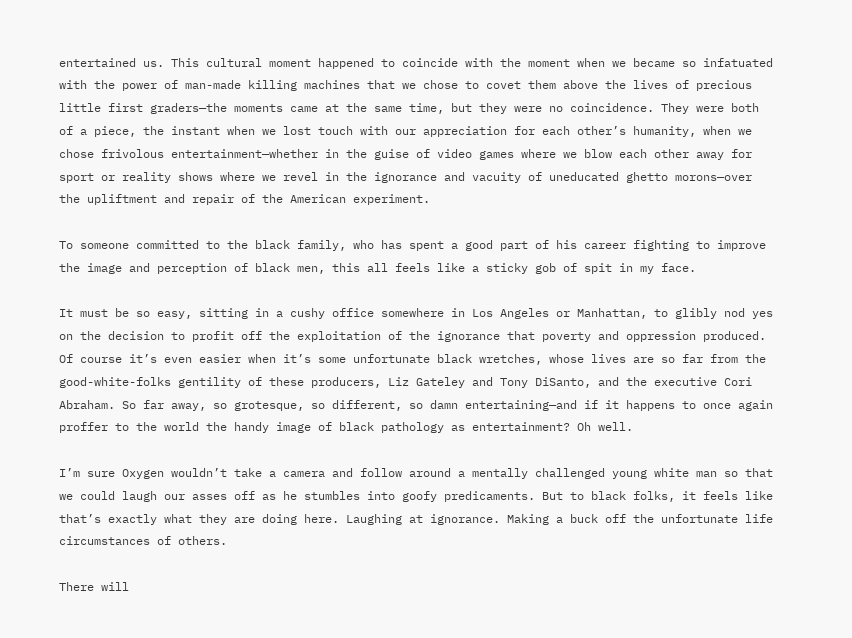entertained us. This cultural moment happened to coincide with the moment when we became so infatuated with the power of man-made killing machines that we chose to covet them above the lives of precious little first graders—the moments came at the same time, but they were no coincidence. They were both of a piece, the instant when we lost touch with our appreciation for each other’s humanity, when we chose frivolous entertainment—whether in the guise of video games where we blow each other away for sport or reality shows where we revel in the ignorance and vacuity of uneducated ghetto morons—over the upliftment and repair of the American experiment.

To someone committed to the black family, who has spent a good part of his career fighting to improve the image and perception of black men, this all feels like a sticky gob of spit in my face.

It must be so easy, sitting in a cushy office somewhere in Los Angeles or Manhattan, to glibly nod yes on the decision to profit off the exploitation of the ignorance that poverty and oppression produced. Of course it’s even easier when it’s some unfortunate black wretches, whose lives are so far from the good-white-folks gentility of these producers, Liz Gateley and Tony DiSanto, and the executive Cori Abraham. So far away, so grotesque, so different, so damn entertaining—and if it happens to once again proffer to the world the handy image of black pathology as entertainment? Oh well.

I’m sure Oxygen wouldn’t take a camera and follow around a mentally challenged young white man so that we could laugh our asses off as he stumbles into goofy predicaments. But to black folks, it feels like that’s exactly what they are doing here. Laughing at ignorance. Making a buck off the unfortunate life circumstances of others.

There will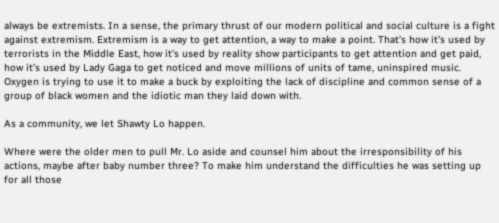always be extremists. In a sense, the primary thrust of our modern political and social culture is a fight against extremism. Extremism is a way to get attention, a way to make a point. That’s how it’s used by terrorists in the Middle East, how it’s used by reality show participants to get attention and get paid, how it’s used by Lady Gaga to get noticed and move millions of units of tame, uninspired music. Oxygen is trying to use it to make a buck by exploiting the lack of discipline and common sense of a group of black women and the idiotic man they laid down with.

As a community, we let Shawty Lo happen.

Where were the older men to pull Mr. Lo aside and counsel him about the irresponsibility of his actions, maybe after baby number three? To make him understand the difficulties he was setting up for all those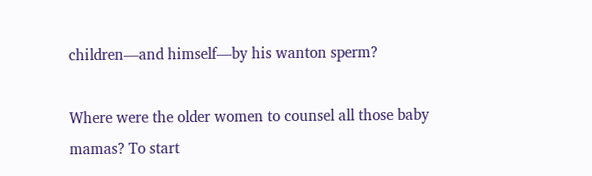children—and himself—by his wanton sperm?

Where were the older women to counsel all those baby mamas? To start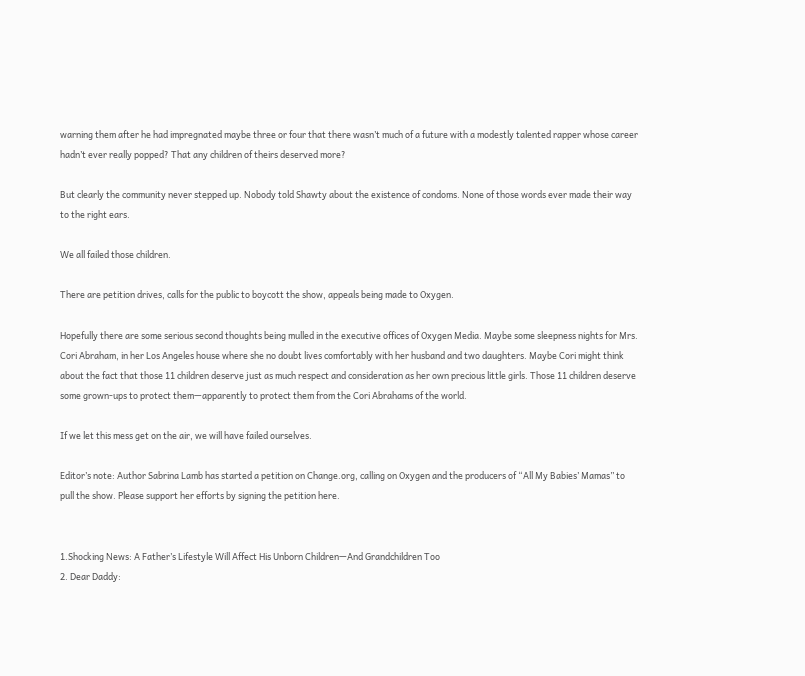warning them after he had impregnated maybe three or four that there wasn’t much of a future with a modestly talented rapper whose career hadn’t ever really popped? That any children of theirs deserved more?

But clearly the community never stepped up. Nobody told Shawty about the existence of condoms. None of those words ever made their way to the right ears.

We all failed those children.

There are petition drives, calls for the public to boycott the show, appeals being made to Oxygen.

Hopefully there are some serious second thoughts being mulled in the executive offices of Oxygen Media. Maybe some sleepness nights for Mrs. Cori Abraham, in her Los Angeles house where she no doubt lives comfortably with her husband and two daughters. Maybe Cori might think about the fact that those 11 children deserve just as much respect and consideration as her own precious little girls. Those 11 children deserve some grown-ups to protect them—apparently to protect them from the Cori Abrahams of the world.

If we let this mess get on the air, we will have failed ourselves.

Editor’s note: Author Sabrina Lamb has started a petition on Change.org, calling on Oxygen and the producers of “All My Babies’ Mamas” to pull the show. Please support her efforts by signing the petition here.


1.Shocking News: A Father’s Lifestyle Will Affect His Unborn Children—And Grandchildren Too
2. Dear Daddy: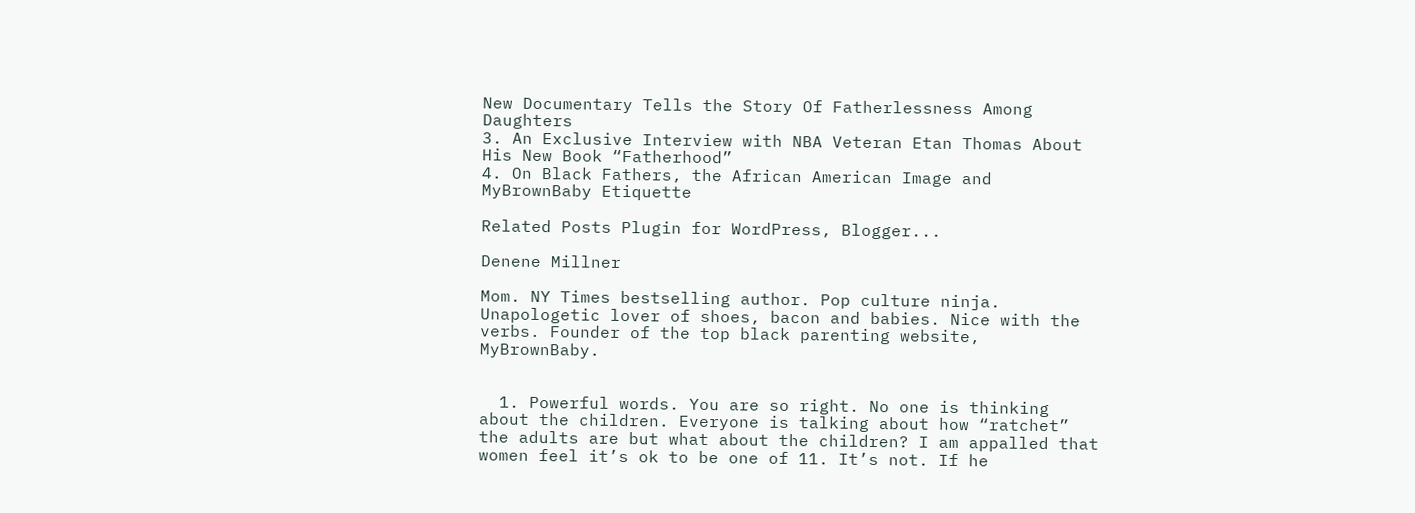New Documentary Tells the Story Of Fatherlessness Among Daughters
3. An Exclusive Interview with NBA Veteran Etan Thomas About His New Book “Fatherhood”
4. On Black Fathers, the African American Image and MyBrownBaby Etiquette

Related Posts Plugin for WordPress, Blogger...

Denene Millner

Mom. NY Times bestselling author. Pop culture ninja. Unapologetic lover of shoes, bacon and babies. Nice with the verbs. Founder of the top black parenting website, MyBrownBaby.


  1. Powerful words. You are so right. No one is thinking about the children. Everyone is talking about how “ratchet” the adults are but what about the children? I am appalled that women feel it’s ok to be one of 11. It’s not. If he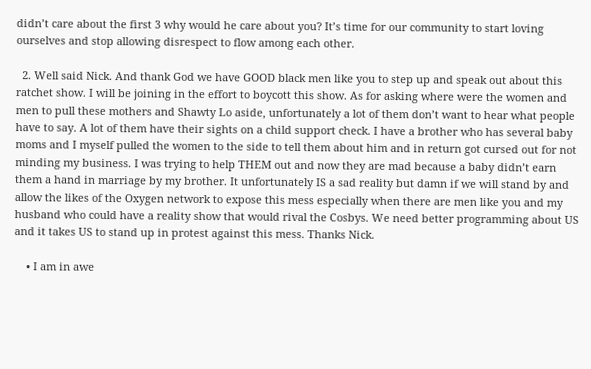didn’t care about the first 3 why would he care about you? It’s time for our community to start loving ourselves and stop allowing disrespect to flow among each other.

  2. Well said Nick. And thank God we have GOOD black men like you to step up and speak out about this ratchet show. I will be joining in the effort to boycott this show. As for asking where were the women and men to pull these mothers and Shawty Lo aside, unfortunately a lot of them don’t want to hear what people have to say. A lot of them have their sights on a child support check. I have a brother who has several baby moms and I myself pulled the women to the side to tell them about him and in return got cursed out for not minding my business. I was trying to help THEM out and now they are mad because a baby didn’t earn them a hand in marriage by my brother. It unfortunately IS a sad reality but damn if we will stand by and allow the likes of the Oxygen network to expose this mess especially when there are men like you and my husband who could have a reality show that would rival the Cosbys. We need better programming about US and it takes US to stand up in protest against this mess. Thanks Nick.

    • I am in awe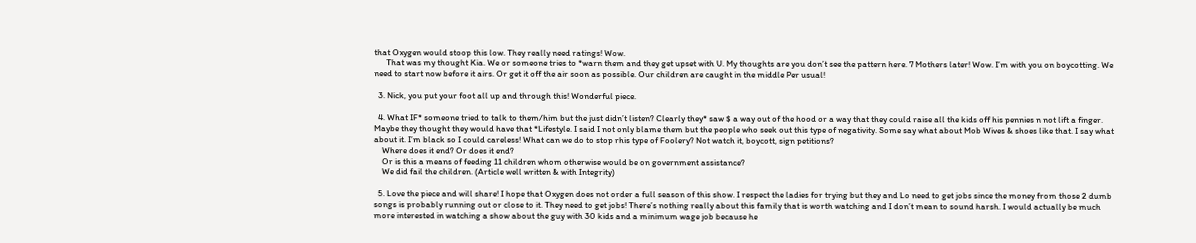that Oxygen would stoop this low. They really need ratings! Wow.
      That was my thought Kia. We or someone tries to *warn them and they get upset with U. My thoughts are you don’t see the pattern here. 7 Mothers later! Wow. I’m with you on boycotting. We need to start now before it airs. Or get it off the air soon as possible. Our children are caught in the middle Per usual!

  3. Nick, you put your foot all up and through this! Wonderful piece.

  4. What IF* someone tried to talk to them/him but the just didn’t listen? Clearly they* saw $ a way out of the hood or a way that they could raise all the kids off his pennies n not lift a finger. Maybe they thought they would have that *Lifestyle. I said I not only blame them but the people who seek out this type of negativity. Some say what about Mob Wives & shoes like that. I say what about it. I’m black so I could careless! What can we do to stop rhis type of Foolery? Not watch it, boycott, sign petitions?
    Where does it end? Or does it end?
    Or is this a means of feeding 11 children whom otherwise would be on government assistance?
    We did fail the children. (Article well written & with Integrity)

  5. Love the piece and will share! I hope that Oxygen does not order a full season of this show. I respect the ladies for trying but they and Lo need to get jobs since the money from those 2 dumb songs is probably running out or close to it. They need to get jobs! There’s nothing really about this family that is worth watching and I don’t mean to sound harsh. I would actually be much more interested in watching a show about the guy with 30 kids and a minimum wage job because he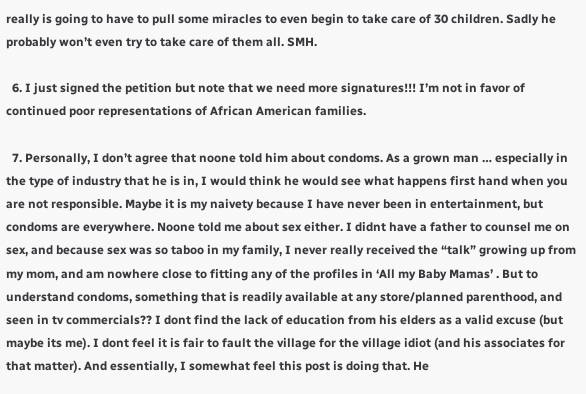really is going to have to pull some miracles to even begin to take care of 30 children. Sadly he probably won’t even try to take care of them all. SMH.

  6. I just signed the petition but note that we need more signatures!!! I’m not in favor of continued poor representations of African American families.

  7. Personally, I don’t agree that noone told him about condoms. As a grown man … especially in the type of industry that he is in, I would think he would see what happens first hand when you are not responsible. Maybe it is my naivety because I have never been in entertainment, but condoms are everywhere. Noone told me about sex either. I didnt have a father to counsel me on sex, and because sex was so taboo in my family, I never really received the “talk” growing up from my mom, and am nowhere close to fitting any of the profiles in ‘All my Baby Mamas’ . But to understand condoms, something that is readily available at any store/planned parenthood, and seen in tv commercials?? I dont find the lack of education from his elders as a valid excuse (but maybe its me). I dont feel it is fair to fault the village for the village idiot (and his associates for that matter). And essentially, I somewhat feel this post is doing that. He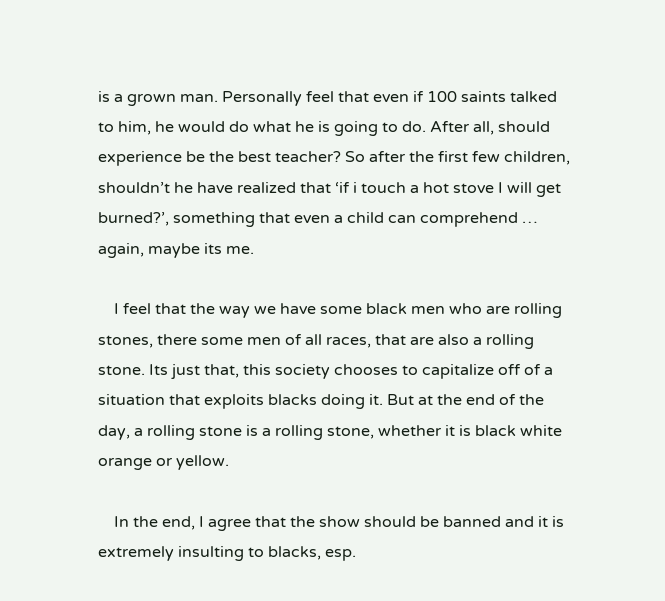is a grown man. Personally feel that even if 100 saints talked to him, he would do what he is going to do. After all, should experience be the best teacher? So after the first few children, shouldn’t he have realized that ‘if i touch a hot stove I will get burned?’, something that even a child can comprehend … again, maybe its me.

    I feel that the way we have some black men who are rolling stones, there some men of all races, that are also a rolling stone. Its just that, this society chooses to capitalize off of a situation that exploits blacks doing it. But at the end of the day, a rolling stone is a rolling stone, whether it is black white orange or yellow.

    In the end, I agree that the show should be banned and it is extremely insulting to blacks, esp.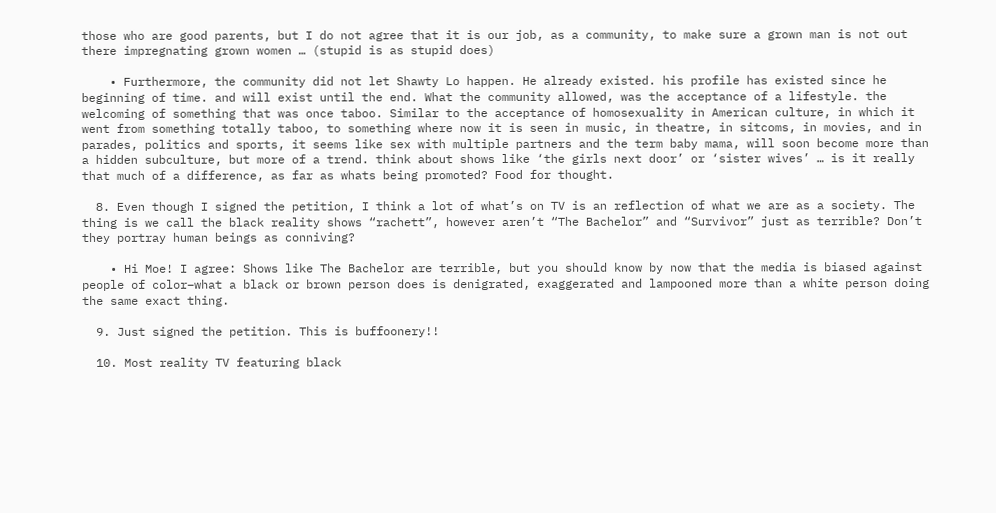those who are good parents, but I do not agree that it is our job, as a community, to make sure a grown man is not out there impregnating grown women … (stupid is as stupid does)

    • Furthermore, the community did not let Shawty Lo happen. He already existed. his profile has existed since he beginning of time. and will exist until the end. What the community allowed, was the acceptance of a lifestyle. the welcoming of something that was once taboo. Similar to the acceptance of homosexuality in American culture, in which it went from something totally taboo, to something where now it is seen in music, in theatre, in sitcoms, in movies, and in parades, politics and sports, it seems like sex with multiple partners and the term baby mama, will soon become more than a hidden subculture, but more of a trend. think about shows like ‘the girls next door’ or ‘sister wives’ … is it really that much of a difference, as far as whats being promoted? Food for thought.

  8. Even though I signed the petition, I think a lot of what’s on TV is an reflection of what we are as a society. The thing is we call the black reality shows “rachett”, however aren’t “The Bachelor” and “Survivor” just as terrible? Don’t they portray human beings as conniving?

    • Hi Moe! I agree: Shows like The Bachelor are terrible, but you should know by now that the media is biased against people of color–what a black or brown person does is denigrated, exaggerated and lampooned more than a white person doing the same exact thing.

  9. Just signed the petition. This is buffoonery!!

  10. Most reality TV featuring black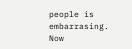people is embarrasing. Now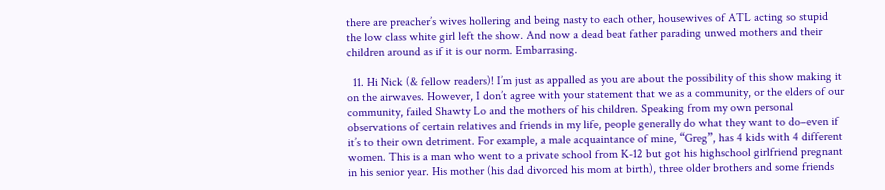there are preacher’s wives hollering and being nasty to each other, housewives of ATL acting so stupid the low class white girl left the show. And now a dead beat father parading unwed mothers and their children around as if it is our norm. Embarrasing.

  11. Hi Nick (& fellow readers)! I’m just as appalled as you are about the possibility of this show making it on the airwaves. However, I don’t agree with your statement that we as a community, or the elders of our community, failed Shawty Lo and the mothers of his children. Speaking from my own personal observations of certain relatives and friends in my life, people generally do what they want to do–even if it’s to their own detriment. For example, a male acquaintance of mine, “Greg”, has 4 kids with 4 different women. This is a man who went to a private school from K-12 but got his highschool girlfriend pregnant in his senior year. His mother (his dad divorced his mom at birth), three older brothers and some friends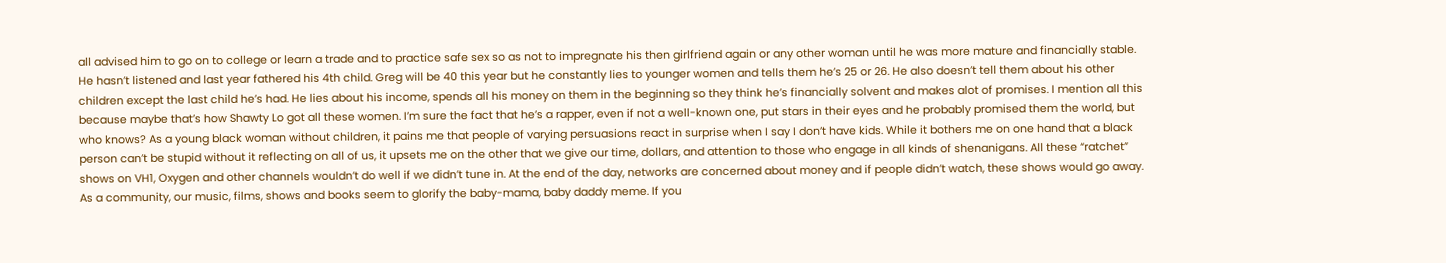all advised him to go on to college or learn a trade and to practice safe sex so as not to impregnate his then girlfriend again or any other woman until he was more mature and financially stable. He hasn’t listened and last year fathered his 4th child. Greg will be 40 this year but he constantly lies to younger women and tells them he’s 25 or 26. He also doesn’t tell them about his other children except the last child he’s had. He lies about his income, spends all his money on them in the beginning so they think he’s financially solvent and makes alot of promises. I mention all this because maybe that’s how Shawty Lo got all these women. I’m sure the fact that he’s a rapper, even if not a well-known one, put stars in their eyes and he probably promised them the world, but who knows? As a young black woman without children, it pains me that people of varying persuasions react in surprise when I say I don’t have kids. While it bothers me on one hand that a black person can’t be stupid without it reflecting on all of us, it upsets me on the other that we give our time, dollars, and attention to those who engage in all kinds of shenanigans. All these “ratchet” shows on VH1, Oxygen and other channels wouldn’t do well if we didn’t tune in. At the end of the day, networks are concerned about money and if people didn’t watch, these shows would go away. As a community, our music, films, shows and books seem to glorify the baby-mama, baby daddy meme. If you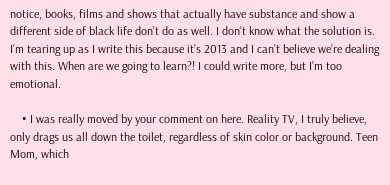notice, books, films and shows that actually have substance and show a different side of black life don’t do as well. I don’t know what the solution is. I’m tearing up as I write this because it’s 2013 and I can’t believe we’re dealing with this. When are we going to learn?! I could write more, but I’m too emotional.

    • I was really moved by your comment on here. Reality TV, I truly believe, only drags us all down the toilet, regardless of skin color or background. Teen Mom, which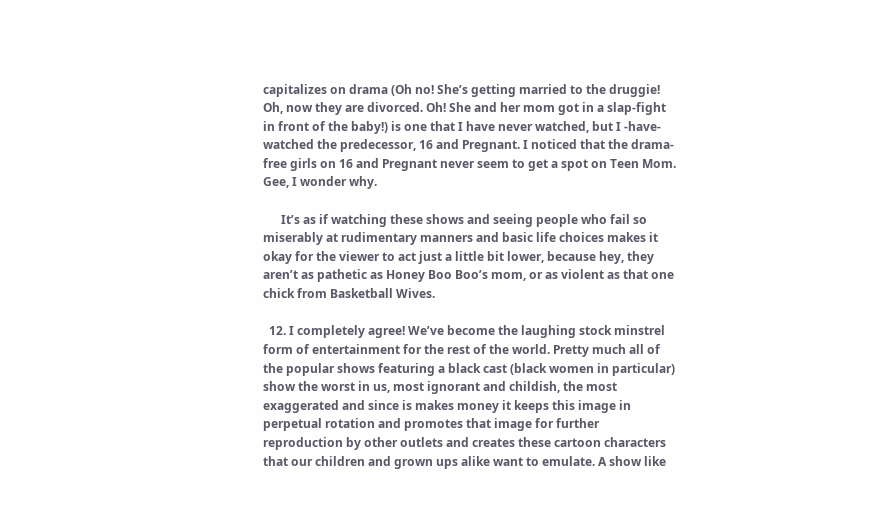capitalizes on drama (Oh no! She’s getting married to the druggie! Oh, now they are divorced. Oh! She and her mom got in a slap-fight in front of the baby!) is one that I have never watched, but I -have- watched the predecessor, 16 and Pregnant. I noticed that the drama-free girls on 16 and Pregnant never seem to get a spot on Teen Mom. Gee, I wonder why.

      It’s as if watching these shows and seeing people who fail so miserably at rudimentary manners and basic life choices makes it okay for the viewer to act just a little bit lower, because hey, they aren’t as pathetic as Honey Boo Boo’s mom, or as violent as that one chick from Basketball Wives.

  12. I completely agree! We’ve become the laughing stock minstrel form of entertainment for the rest of the world. Pretty much all of the popular shows featuring a black cast (black women in particular) show the worst in us, most ignorant and childish, the most exaggerated and since is makes money it keeps this image in perpetual rotation and promotes that image for further reproduction by other outlets and creates these cartoon characters that our children and grown ups alike want to emulate. A show like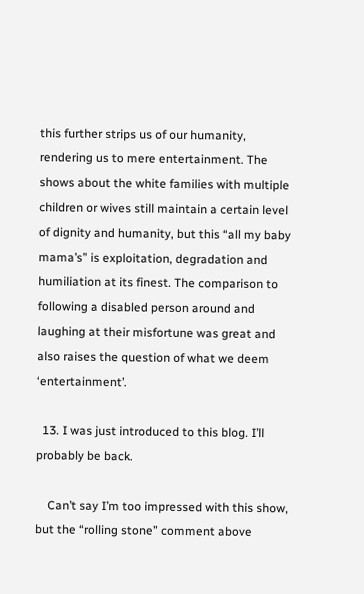this further strips us of our humanity, rendering us to mere entertainment. The shows about the white families with multiple children or wives still maintain a certain level of dignity and humanity, but this “all my baby mama’s” is exploitation, degradation and humiliation at its finest. The comparison to following a disabled person around and laughing at their misfortune was great and also raises the question of what we deem ‘entertainment’.

  13. I was just introduced to this blog. I’ll probably be back.

    Can’t say I’m too impressed with this show, but the “rolling stone” comment above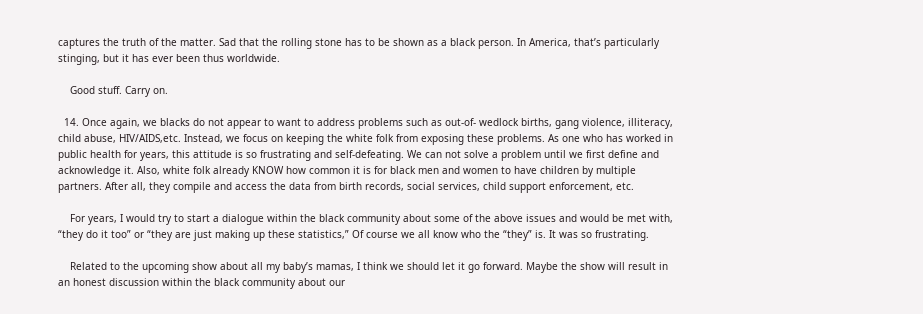captures the truth of the matter. Sad that the rolling stone has to be shown as a black person. In America, that’s particularly stinging, but it has ever been thus worldwide.

    Good stuff. Carry on.

  14. Once again, we blacks do not appear to want to address problems such as out-of- wedlock births, gang violence, illiteracy, child abuse, HIV/AIDS,etc. Instead, we focus on keeping the white folk from exposing these problems. As one who has worked in public health for years, this attitude is so frustrating and self-defeating. We can not solve a problem until we first define and acknowledge it. Also, white folk already KNOW how common it is for black men and women to have children by multiple partners. After all, they compile and access the data from birth records, social services, child support enforcement, etc.

    For years, I would try to start a dialogue within the black community about some of the above issues and would be met with, “they do it too” or “they are just making up these statistics,” Of course we all know who the “they” is. It was so frustrating.

    Related to the upcoming show about all my baby’s mamas, I think we should let it go forward. Maybe the show will result in an honest discussion within the black community about our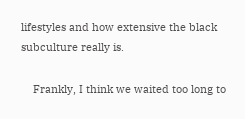lifestyles and how extensive the black subculture really is.

    Frankly, I think we waited too long to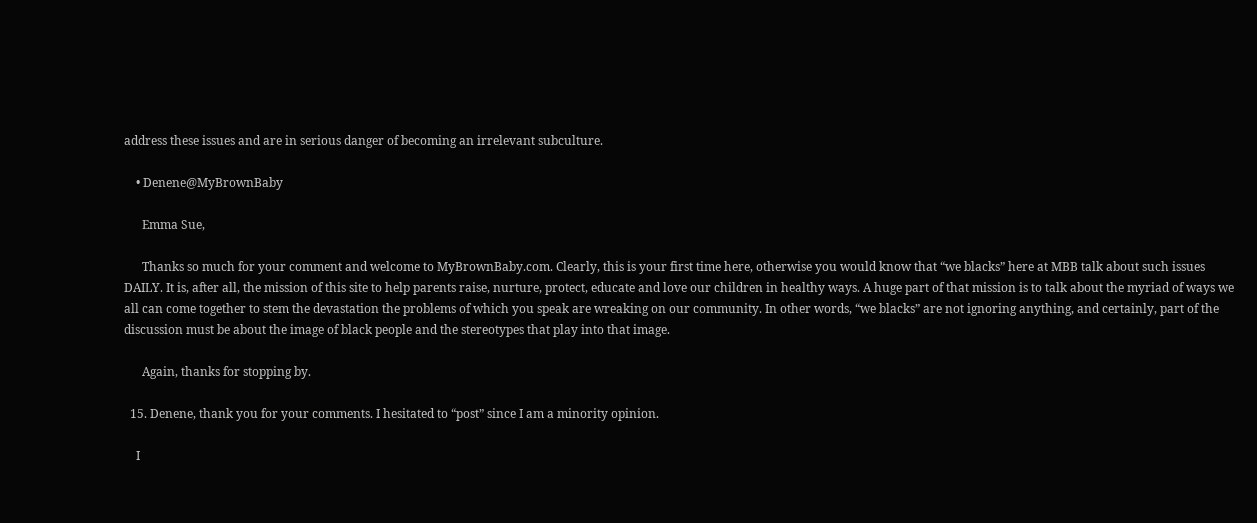address these issues and are in serious danger of becoming an irrelevant subculture.

    • Denene@MyBrownBaby

      Emma Sue,

      Thanks so much for your comment and welcome to MyBrownBaby.com. Clearly, this is your first time here, otherwise you would know that “we blacks” here at MBB talk about such issues DAILY. It is, after all, the mission of this site to help parents raise, nurture, protect, educate and love our children in healthy ways. A huge part of that mission is to talk about the myriad of ways we all can come together to stem the devastation the problems of which you speak are wreaking on our community. In other words, “we blacks” are not ignoring anything, and certainly, part of the discussion must be about the image of black people and the stereotypes that play into that image.

      Again, thanks for stopping by.

  15. Denene, thank you for your comments. I hesitated to “post” since I am a minority opinion.

    I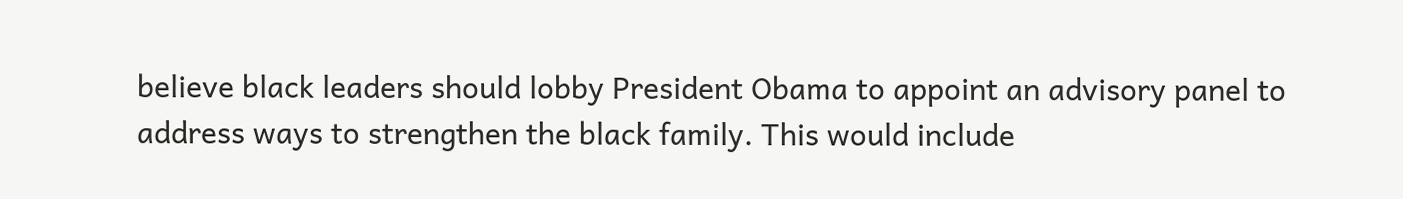believe black leaders should lobby President Obama to appoint an advisory panel to address ways to strengthen the black family. This would include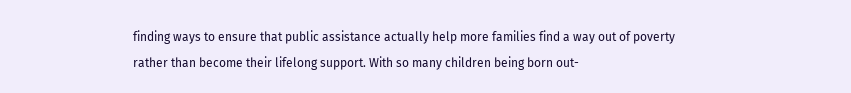finding ways to ensure that public assistance actually help more families find a way out of poverty rather than become their lifelong support. With so many children being born out-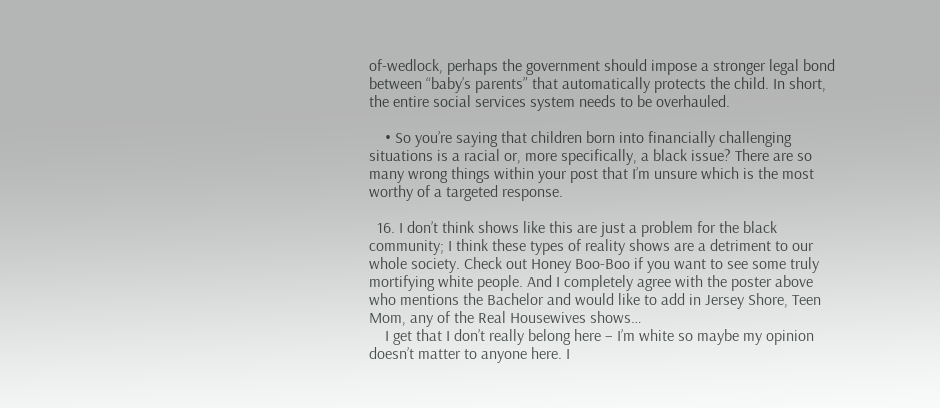of-wedlock, perhaps the government should impose a stronger legal bond between “baby’s parents” that automatically protects the child. In short, the entire social services system needs to be overhauled.

    • So you’re saying that children born into financially challenging situations is a racial or, more specifically, a black issue? There are so many wrong things within your post that I’m unsure which is the most worthy of a targeted response.

  16. I don’t think shows like this are just a problem for the black community; I think these types of reality shows are a detriment to our whole society. Check out Honey Boo-Boo if you want to see some truly mortifying white people. And I completely agree with the poster above who mentions the Bachelor and would like to add in Jersey Shore, Teen Mom, any of the Real Housewives shows…
    I get that I don’t really belong here – I’m white so maybe my opinion doesn’t matter to anyone here. I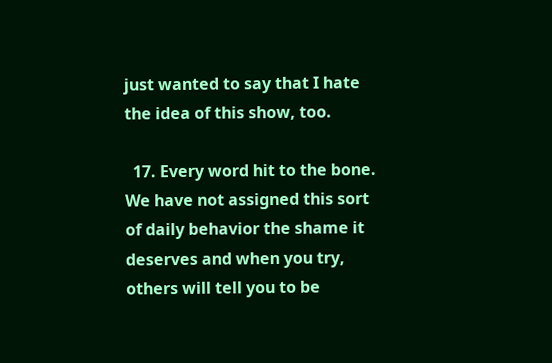just wanted to say that I hate the idea of this show, too.

  17. Every word hit to the bone. We have not assigned this sort of daily behavior the shame it deserves and when you try, others will tell you to be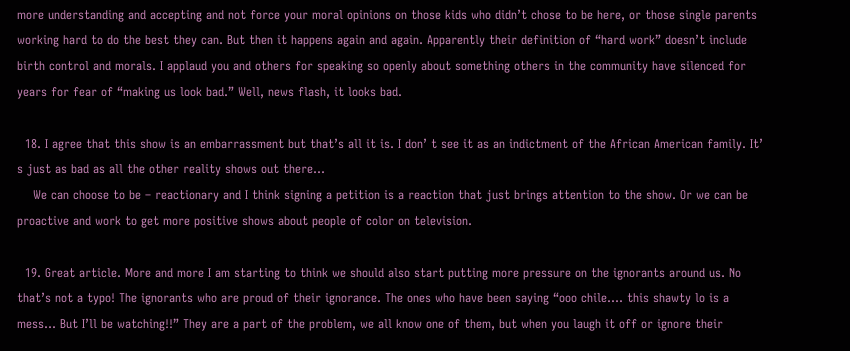more understanding and accepting and not force your moral opinions on those kids who didn’t chose to be here, or those single parents working hard to do the best they can. But then it happens again and again. Apparently their definition of “hard work” doesn’t include birth control and morals. I applaud you and others for speaking so openly about something others in the community have silenced for years for fear of “making us look bad.” Well, news flash, it looks bad.

  18. I agree that this show is an embarrassment but that’s all it is. I don’ t see it as an indictment of the African American family. It’ s just as bad as all the other reality shows out there…
    We can choose to be – reactionary and I think signing a petition is a reaction that just brings attention to the show. Or we can be proactive and work to get more positive shows about people of color on television.

  19. Great article. More and more I am starting to think we should also start putting more pressure on the ignorants around us. No that’s not a typo! The ignorants who are proud of their ignorance. The ones who have been saying “ooo chile…. this shawty lo is a mess… But I’ll be watching!!” They are a part of the problem, we all know one of them, but when you laugh it off or ignore their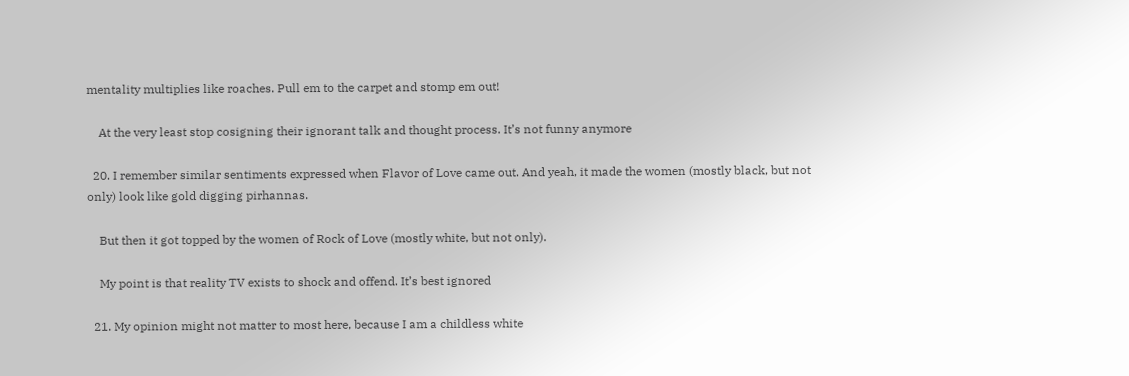mentality multiplies like roaches. Pull em to the carpet and stomp em out!

    At the very least stop cosigning their ignorant talk and thought process. It’s not funny anymore

  20. I remember similar sentiments expressed when Flavor of Love came out. And yeah, it made the women (mostly black, but not only) look like gold digging pirhannas.

    But then it got topped by the women of Rock of Love (mostly white, but not only).

    My point is that reality TV exists to shock and offend. It’s best ignored

  21. My opinion might not matter to most here, because I am a childless white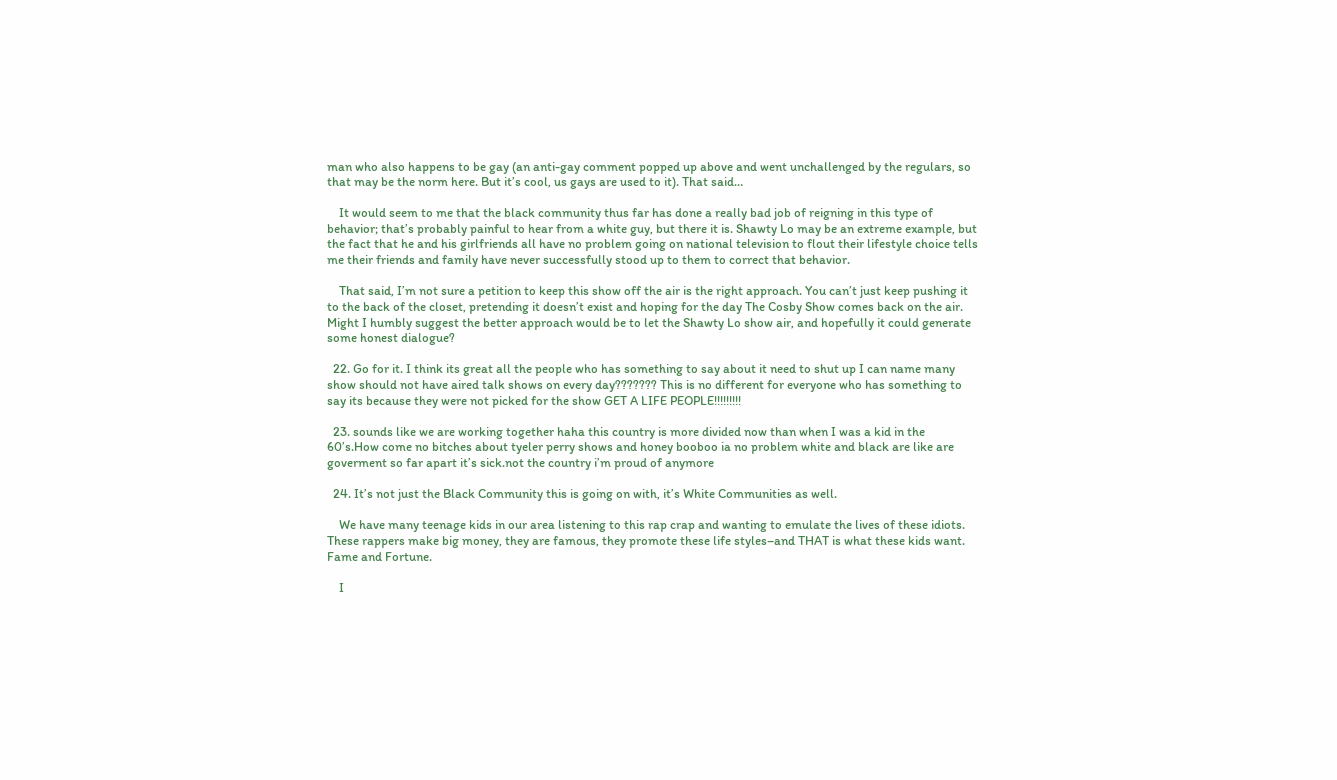man who also happens to be gay (an anti-gay comment popped up above and went unchallenged by the regulars, so that may be the norm here. But it’s cool, us gays are used to it). That said…

    It would seem to me that the black community thus far has done a really bad job of reigning in this type of behavior; that’s probably painful to hear from a white guy, but there it is. Shawty Lo may be an extreme example, but the fact that he and his girlfriends all have no problem going on national television to flout their lifestyle choice tells me their friends and family have never successfully stood up to them to correct that behavior.

    That said, I’m not sure a petition to keep this show off the air is the right approach. You can’t just keep pushing it to the back of the closet, pretending it doesn’t exist and hoping for the day The Cosby Show comes back on the air. Might I humbly suggest the better approach would be to let the Shawty Lo show air, and hopefully it could generate some honest dialogue?

  22. Go for it. I think its great all the people who has something to say about it need to shut up I can name many show should not have aired talk shows on every day??????? This is no different for everyone who has something to say its because they were not picked for the show GET A LIFE PEOPLE!!!!!!!!!

  23. sounds like we are working together haha this country is more divided now than when I was a kid in the 60’s.How come no bitches about tyeler perry shows and honey booboo ia no problem white and black are like are goverment so far apart it’s sick.not the country i’m proud of anymore

  24. It’s not just the Black Community this is going on with, it’s White Communities as well.

    We have many teenage kids in our area listening to this rap crap and wanting to emulate the lives of these idiots. These rappers make big money, they are famous, they promote these life styles–and THAT is what these kids want. Fame and Fortune.

    I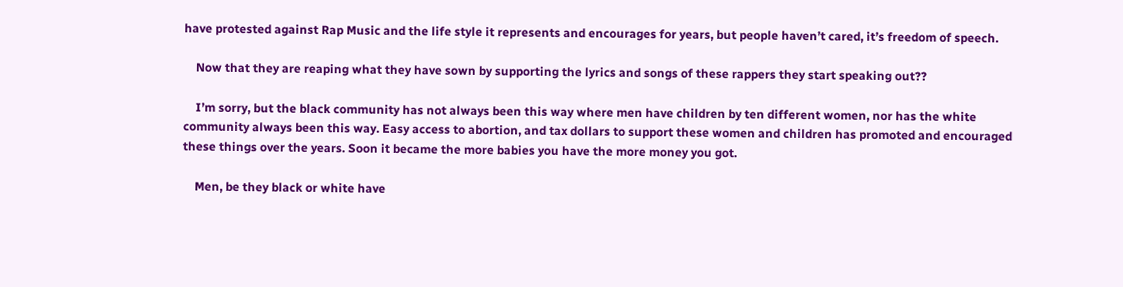have protested against Rap Music and the life style it represents and encourages for years, but people haven’t cared, it’s freedom of speech.

    Now that they are reaping what they have sown by supporting the lyrics and songs of these rappers they start speaking out??

    I’m sorry, but the black community has not always been this way where men have children by ten different women, nor has the white community always been this way. Easy access to abortion, and tax dollars to support these women and children has promoted and encouraged these things over the years. Soon it became the more babies you have the more money you got.

    Men, be they black or white have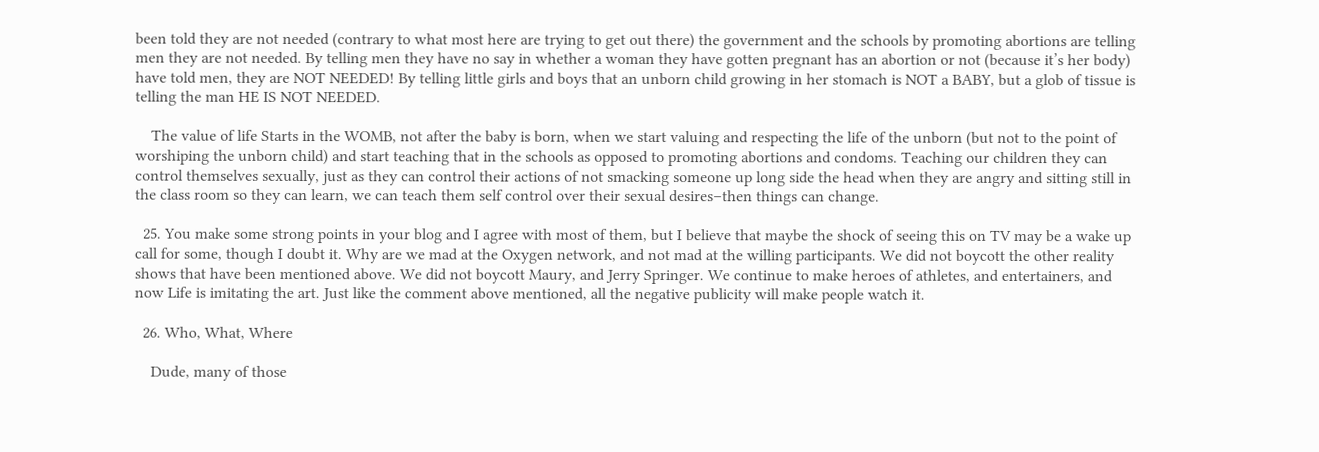been told they are not needed (contrary to what most here are trying to get out there) the government and the schools by promoting abortions are telling men they are not needed. By telling men they have no say in whether a woman they have gotten pregnant has an abortion or not (because it’s her body) have told men, they are NOT NEEDED! By telling little girls and boys that an unborn child growing in her stomach is NOT a BABY, but a glob of tissue is telling the man HE IS NOT NEEDED.

    The value of life Starts in the WOMB, not after the baby is born, when we start valuing and respecting the life of the unborn (but not to the point of worshiping the unborn child) and start teaching that in the schools as opposed to promoting abortions and condoms. Teaching our children they can control themselves sexually, just as they can control their actions of not smacking someone up long side the head when they are angry and sitting still in the class room so they can learn, we can teach them self control over their sexual desires–then things can change.

  25. You make some strong points in your blog and I agree with most of them, but I believe that maybe the shock of seeing this on TV may be a wake up call for some, though I doubt it. Why are we mad at the Oxygen network, and not mad at the willing participants. We did not boycott the other reality shows that have been mentioned above. We did not boycott Maury, and Jerry Springer. We continue to make heroes of athletes, and entertainers, and now Life is imitating the art. Just like the comment above mentioned, all the negative publicity will make people watch it.

  26. Who, What, Where

    Dude, many of those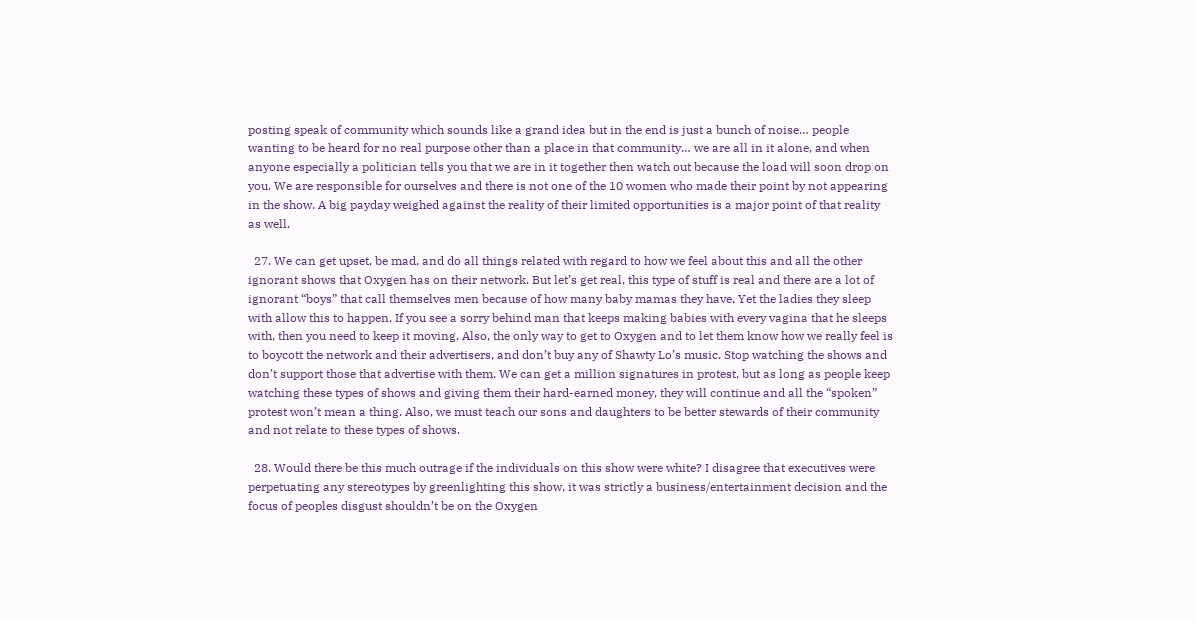posting speak of community which sounds like a grand idea but in the end is just a bunch of noise… people wanting to be heard for no real purpose other than a place in that community… we are all in it alone, and when anyone especially a politician tells you that we are in it together then watch out because the load will soon drop on you. We are responsible for ourselves and there is not one of the 10 women who made their point by not appearing in the show. A big payday weighed against the reality of their limited opportunities is a major point of that reality as well.

  27. We can get upset, be mad, and do all things related with regard to how we feel about this and all the other ignorant shows that Oxygen has on their network. But let’s get real, this type of stuff is real and there are a lot of ignorant “boys” that call themselves men because of how many baby mamas they have. Yet the ladies they sleep with allow this to happen. If you see a sorry behind man that keeps making babies with every vagina that he sleeps with, then you need to keep it moving. Also, the only way to get to Oxygen and to let them know how we really feel is to boycott the network and their advertisers, and don’t buy any of Shawty Lo’s music. Stop watching the shows and don’t support those that advertise with them. We can get a million signatures in protest, but as long as people keep watching these types of shows and giving them their hard-earned money, they will continue and all the “spoken” protest won’t mean a thing. Also, we must teach our sons and daughters to be better stewards of their community and not relate to these types of shows.

  28. Would there be this much outrage if the individuals on this show were white? I disagree that executives were perpetuating any stereotypes by greenlighting this show, it was strictly a business/entertainment decision and the focus of peoples disgust shouldn’t be on the Oxygen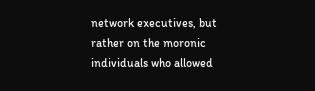network executives, but rather on the moronic individuals who allowed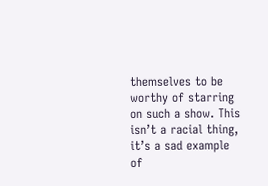themselves to be worthy of starring on such a show. This isn’t a racial thing, it’s a sad example of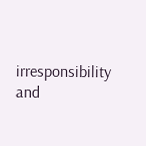irresponsibility and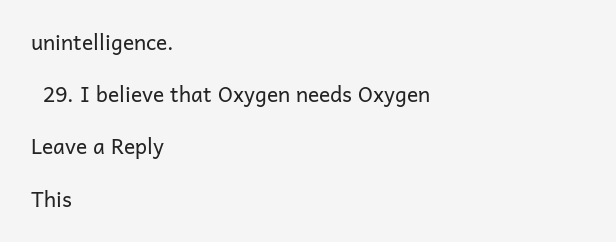unintelligence.

  29. I believe that Oxygen needs Oxygen

Leave a Reply

This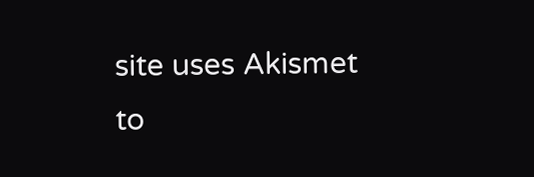site uses Akismet to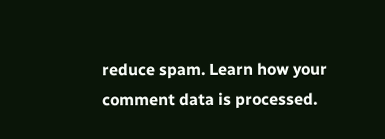reduce spam. Learn how your comment data is processed.